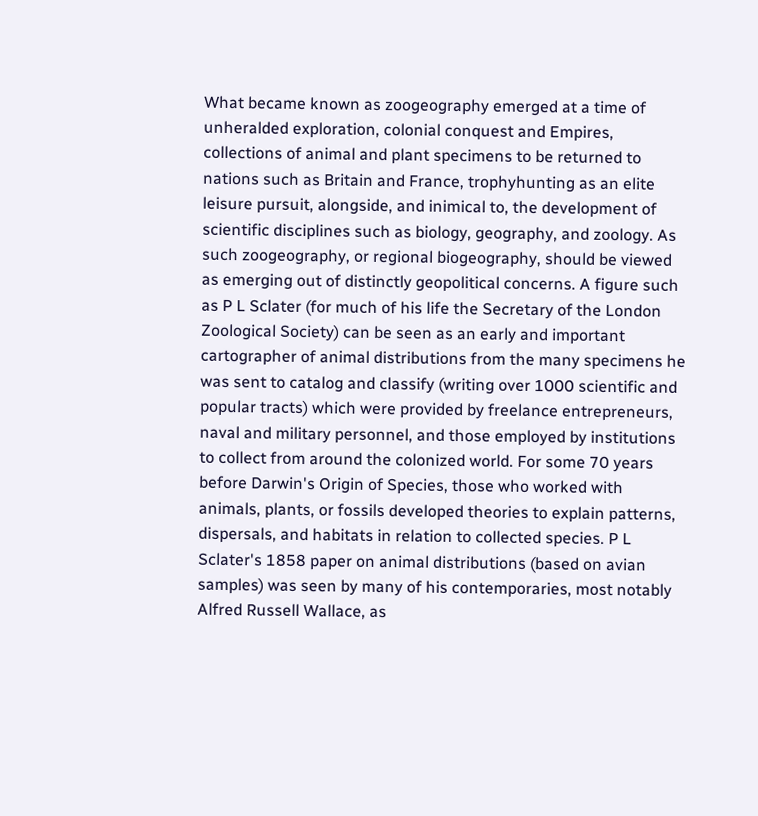What became known as zoogeography emerged at a time of unheralded exploration, colonial conquest and Empires, collections of animal and plant specimens to be returned to nations such as Britain and France, trophyhunting as an elite leisure pursuit, alongside, and inimical to, the development of scientific disciplines such as biology, geography, and zoology. As such zoogeography, or regional biogeography, should be viewed as emerging out of distinctly geopolitical concerns. A figure such as P L Sclater (for much of his life the Secretary of the London Zoological Society) can be seen as an early and important cartographer of animal distributions from the many specimens he was sent to catalog and classify (writing over 1000 scientific and popular tracts) which were provided by freelance entrepreneurs, naval and military personnel, and those employed by institutions to collect from around the colonized world. For some 70 years before Darwin's Origin of Species, those who worked with animals, plants, or fossils developed theories to explain patterns, dispersals, and habitats in relation to collected species. P L Sclater's 1858 paper on animal distributions (based on avian samples) was seen by many of his contemporaries, most notably Alfred Russell Wallace, as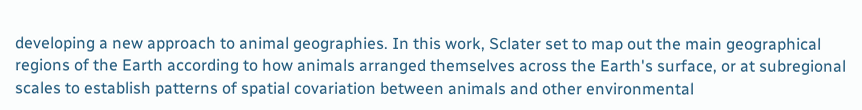developing a new approach to animal geographies. In this work, Sclater set to map out the main geographical regions of the Earth according to how animals arranged themselves across the Earth's surface, or at subregional scales to establish patterns of spatial covariation between animals and other environmental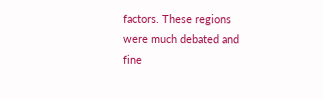factors. These regions were much debated and fine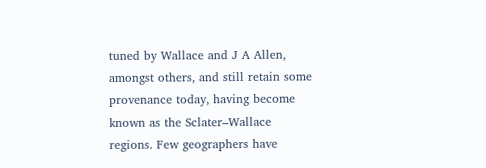tuned by Wallace and J A Allen, amongst others, and still retain some provenance today, having become known as the Sclater–Wallace regions. Few geographers have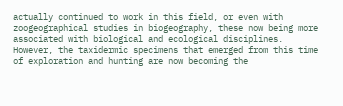actually continued to work in this field, or even with zoogeographical studies in biogeography, these now being more associated with biological and ecological disciplines. However, the taxidermic specimens that emerged from this time of exploration and hunting are now becoming the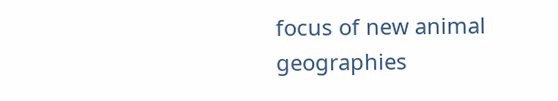focus of new animal geographies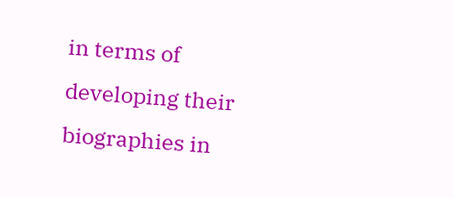in terms of developing their biographies in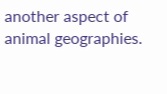another aspect of animal geographies.